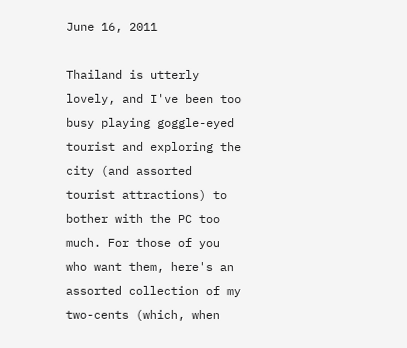June 16, 2011

Thailand is utterly lovely, and I've been too busy playing goggle-eyed tourist and exploring the city (and assorted tourist attractions) to bother with the PC too much. For those of you who want them, here's an assorted collection of my two-cents (which, when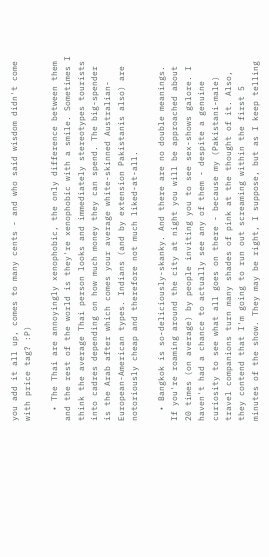you add it all up, comes to many cents - and who said wisdom didn't come with price tag? :P)

  • The Thai are annoyingly xenophobic, the only difference between them and the rest of the world is they're xenophobic with a smile. Sometimes I think the average Thai person looks and immediately stereotypes tourists into cadres depending on how much money they can spend. The big-spender is the Arab after which comes your average white-skinned Australian-European-American types. Indians (and by extension Pakistanis also) are notoriously cheap and therefore not much liked-at-all.

  • Bangkok is so-deliciously-skanky. And there are no double meanings. If you're roaming around the city at night you will be approached about 20 times (on average) by people inviting you to see sex-shows galore. I haven't had a chance to actually see any of them - despite a genuine curiosity to see what all goes on there - because my (Pakistani-male) travel companions turn many shades of pink at the thought of it. Also, they contend that I'm going to run out screaming within the first 5 minutes of the show. They may be right, I suppose, but as I keep telling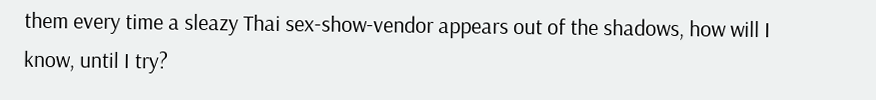them every time a sleazy Thai sex-show-vendor appears out of the shadows, how will I know, until I try?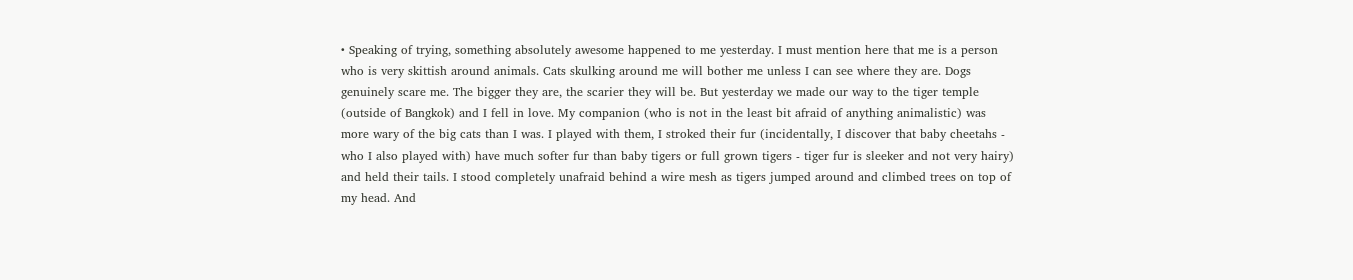• Speaking of trying, something absolutely awesome happened to me yesterday. I must mention here that me is a person who is very skittish around animals. Cats skulking around me will bother me unless I can see where they are. Dogs genuinely scare me. The bigger they are, the scarier they will be. But yesterday we made our way to the tiger temple (outside of Bangkok) and I fell in love. My companion (who is not in the least bit afraid of anything animalistic) was more wary of the big cats than I was. I played with them, I stroked their fur (incidentally, I discover that baby cheetahs - who I also played with) have much softer fur than baby tigers or full grown tigers - tiger fur is sleeker and not very hairy) and held their tails. I stood completely unafraid behind a wire mesh as tigers jumped around and climbed trees on top of my head. And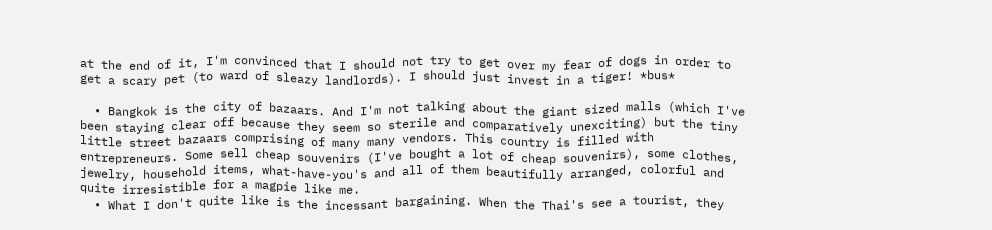at the end of it, I'm convinced that I should not try to get over my fear of dogs in order to get a scary pet (to ward of sleazy landlords). I should just invest in a tiger! *bus*

  • Bangkok is the city of bazaars. And I'm not talking about the giant sized malls (which I've been staying clear off because they seem so sterile and comparatively unexciting) but the tiny little street bazaars comprising of many many vendors. This country is filled with entrepreneurs. Some sell cheap souvenirs (I've bought a lot of cheap souvenirs), some clothes, jewelry, household items, what-have-you's and all of them beautifully arranged, colorful and quite irresistible for a magpie like me.
  • What I don't quite like is the incessant bargaining. When the Thai's see a tourist, they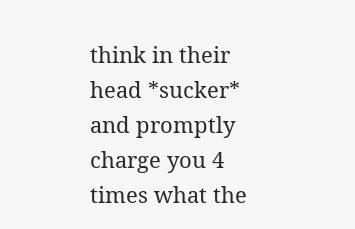think in their head *sucker* and promptly charge you 4 times what the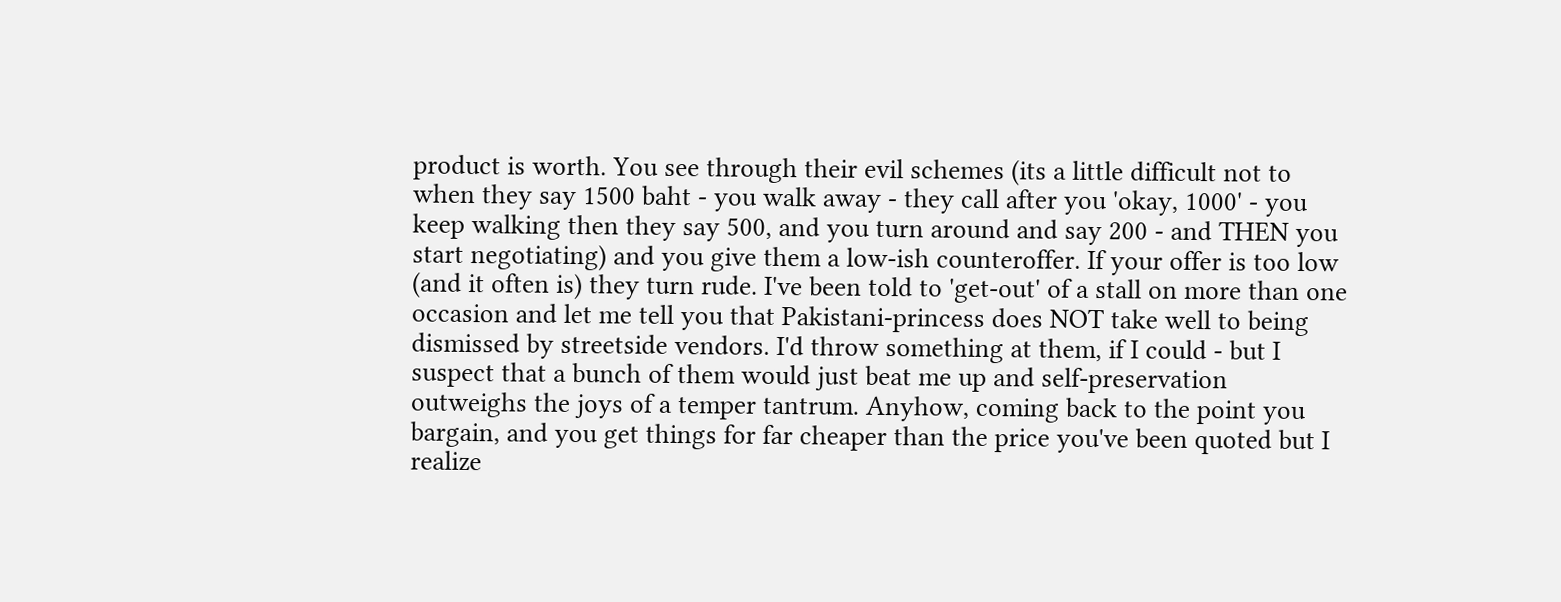product is worth. You see through their evil schemes (its a little difficult not to when they say 1500 baht - you walk away - they call after you 'okay, 1000' - you keep walking then they say 500, and you turn around and say 200 - and THEN you start negotiating) and you give them a low-ish counteroffer. If your offer is too low (and it often is) they turn rude. I've been told to 'get-out' of a stall on more than one occasion and let me tell you that Pakistani-princess does NOT take well to being dismissed by streetside vendors. I'd throw something at them, if I could - but I suspect that a bunch of them would just beat me up and self-preservation outweighs the joys of a temper tantrum. Anyhow, coming back to the point you bargain, and you get things for far cheaper than the price you've been quoted but I realize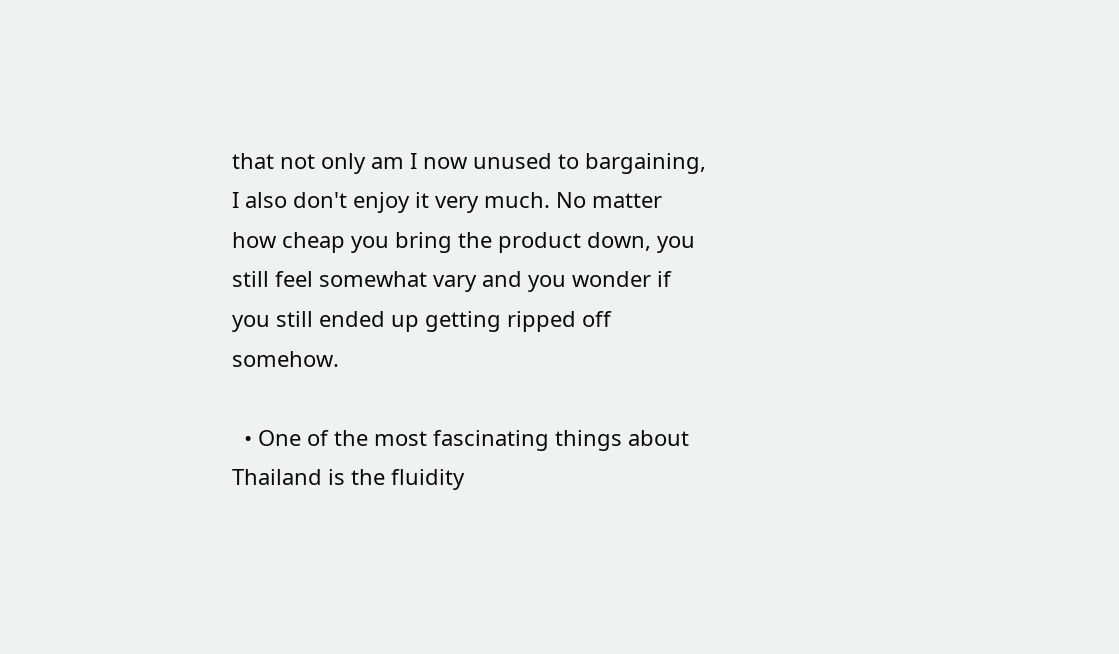that not only am I now unused to bargaining, I also don't enjoy it very much. No matter how cheap you bring the product down, you still feel somewhat vary and you wonder if you still ended up getting ripped off somehow.

  • One of the most fascinating things about Thailand is the fluidity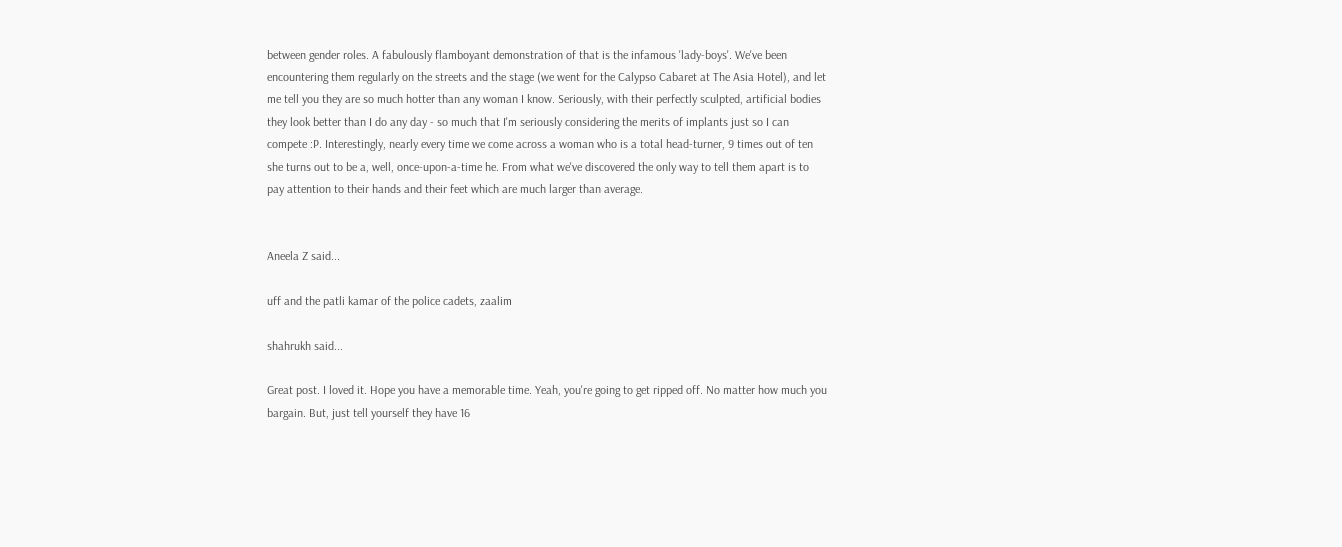between gender roles. A fabulously flamboyant demonstration of that is the infamous 'lady-boys'. We've been encountering them regularly on the streets and the stage (we went for the Calypso Cabaret at The Asia Hotel), and let me tell you they are so much hotter than any woman I know. Seriously, with their perfectly sculpted, artificial bodies they look better than I do any day - so much that I'm seriously considering the merits of implants just so I can compete :P. Interestingly, nearly every time we come across a woman who is a total head-turner, 9 times out of ten she turns out to be a, well, once-upon-a-time he. From what we've discovered the only way to tell them apart is to pay attention to their hands and their feet which are much larger than average.


Aneela Z said...

uff and the patli kamar of the police cadets, zaalim

shahrukh said...

Great post. I loved it. Hope you have a memorable time. Yeah, you're going to get ripped off. No matter how much you bargain. But, just tell yourself they have 16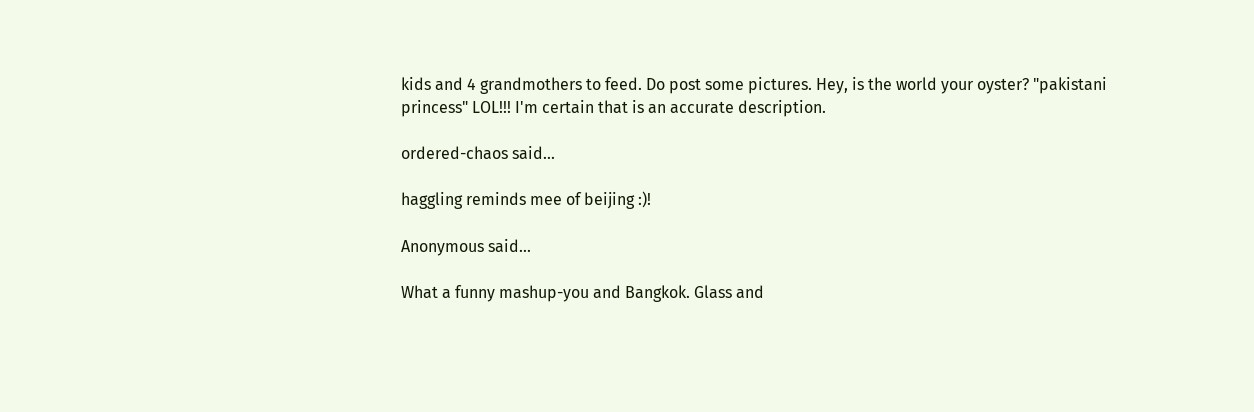kids and 4 grandmothers to feed. Do post some pictures. Hey, is the world your oyster? "pakistani princess" LOL!!! I'm certain that is an accurate description.

ordered-chaos said...

haggling reminds mee of beijing :)!

Anonymous said...

What a funny mashup-you and Bangkok. Glass and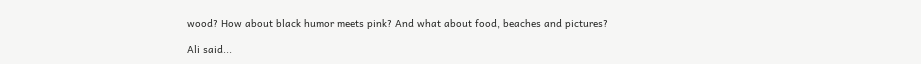wood? How about black humor meets pink? And what about food, beaches and pictures?

Ali said...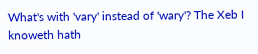What's with 'vary' instead of 'wary'? The Xeb I knoweth hath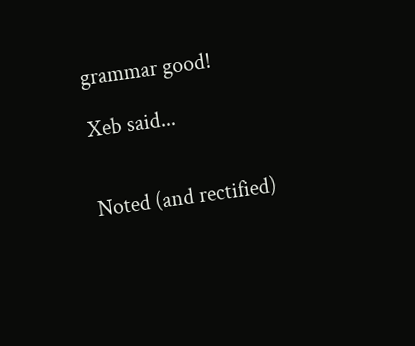grammar good!

Xeb said...


Noted (and rectified)